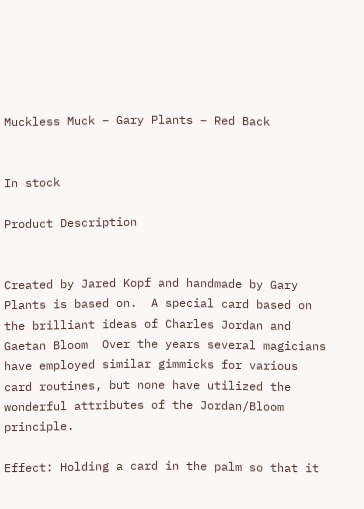Muckless Muck – Gary Plants – Red Back


In stock

Product Description


Created by Jared Kopf and handmade by Gary Plants is based on.  A special card based on the brilliant ideas of Charles Jordan and Gaetan Bloom  Over the years several magicians have employed similar gimmicks for various card routines, but none have utilized the wonderful attributes of the Jordan/Bloom principle.

Effect: Holding a card in the palm so that it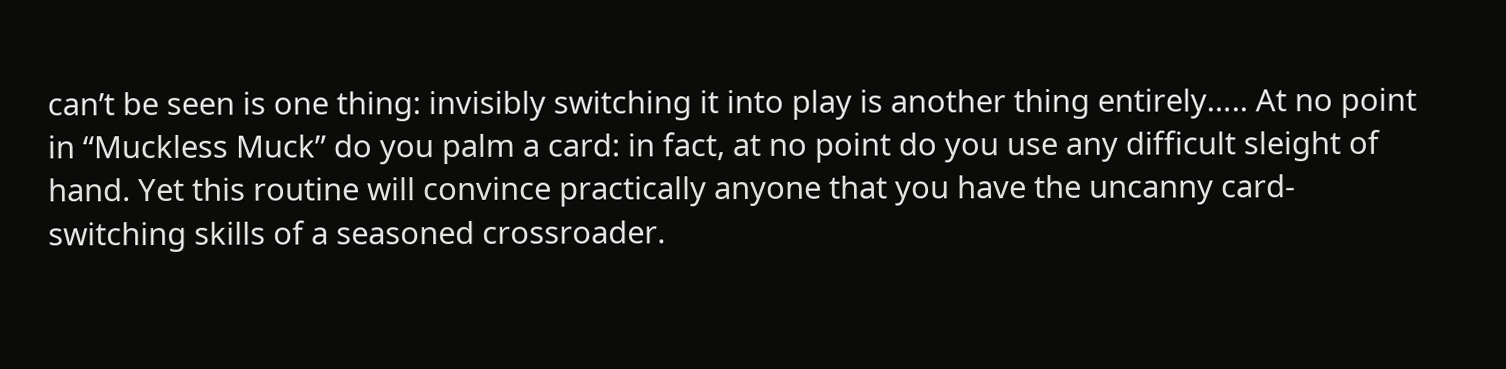can’t be seen is one thing: invisibly switching it into play is another thing entirely….. At no point in “Muckless Muck” do you palm a card: in fact, at no point do you use any difficult sleight of hand. Yet this routine will convince practically anyone that you have the uncanny card-switching skills of a seasoned crossroader.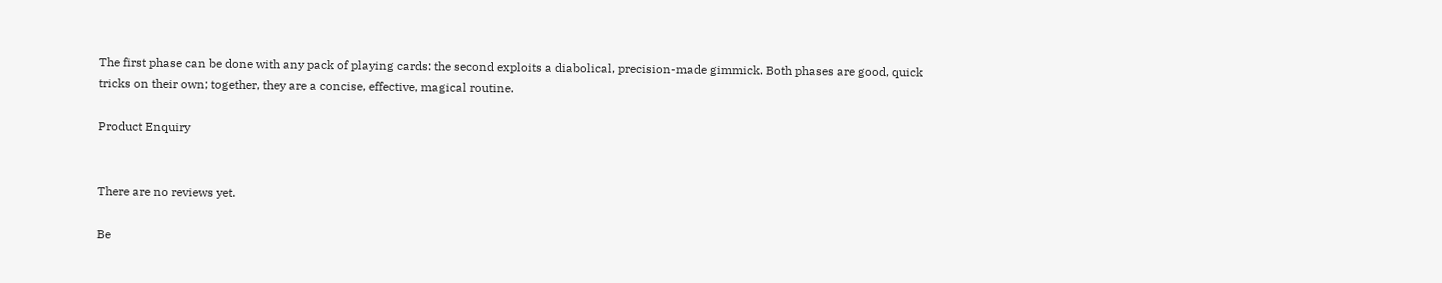The first phase can be done with any pack of playing cards: the second exploits a diabolical, precision-made gimmick. Both phases are good, quick tricks on their own; together, they are a concise, effective, magical routine.

Product Enquiry


There are no reviews yet.

Be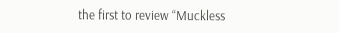the first to review “Muckless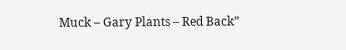Muck – Gary Plants – Red Back”